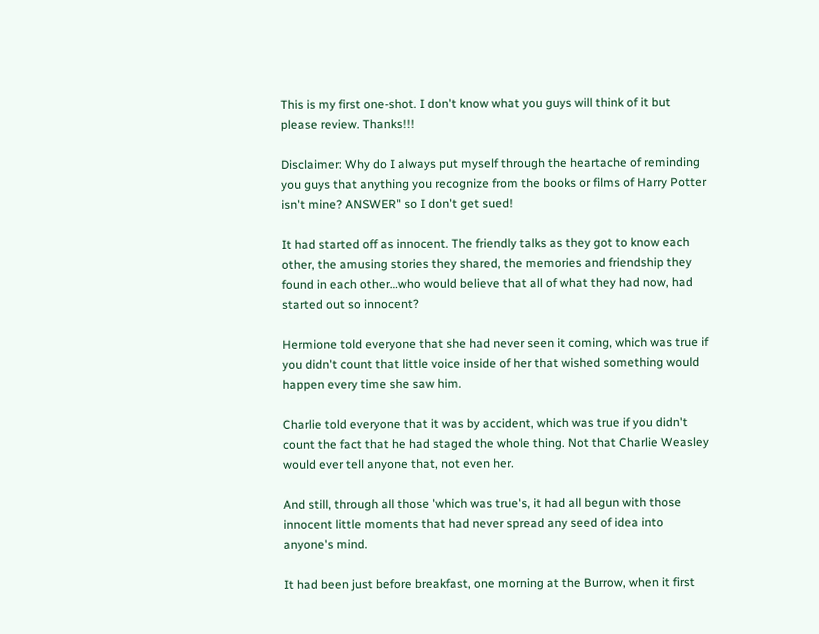This is my first one-shot. I don't know what you guys will think of it but please review. Thanks!!!

Disclaimer: Why do I always put myself through the heartache of reminding you guys that anything you recognize from the books or films of Harry Potter isn't mine? ANSWER" so I don't get sued!

It had started off as innocent. The friendly talks as they got to know each other, the amusing stories they shared, the memories and friendship they found in each other…who would believe that all of what they had now, had started out so innocent?

Hermione told everyone that she had never seen it coming, which was true if you didn't count that little voice inside of her that wished something would happen every time she saw him.

Charlie told everyone that it was by accident, which was true if you didn't count the fact that he had staged the whole thing. Not that Charlie Weasley would ever tell anyone that, not even her.

And still, through all those 'which was true's, it had all begun with those innocent little moments that had never spread any seed of idea into anyone's mind.

It had been just before breakfast, one morning at the Burrow, when it first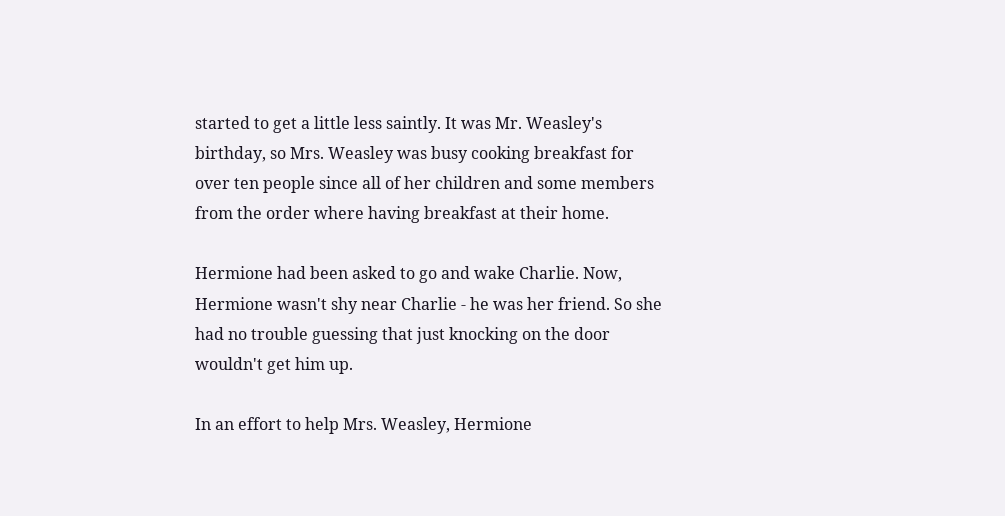started to get a little less saintly. It was Mr. Weasley's birthday, so Mrs. Weasley was busy cooking breakfast for over ten people since all of her children and some members from the order where having breakfast at their home.

Hermione had been asked to go and wake Charlie. Now, Hermione wasn't shy near Charlie - he was her friend. So she had no trouble guessing that just knocking on the door wouldn't get him up.

In an effort to help Mrs. Weasley, Hermione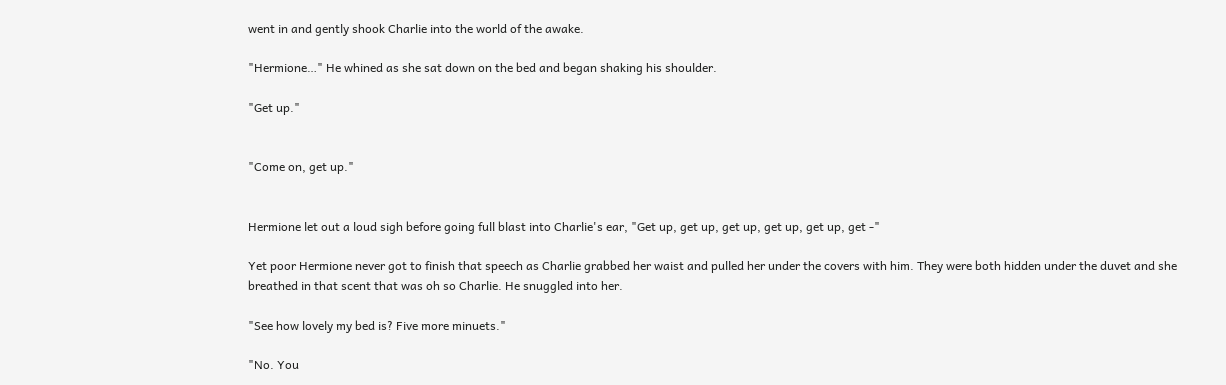went in and gently shook Charlie into the world of the awake.

"Hermione…" He whined as she sat down on the bed and began shaking his shoulder.

"Get up."


"Come on, get up."


Hermione let out a loud sigh before going full blast into Charlie's ear, "Get up, get up, get up, get up, get up, get -"

Yet poor Hermione never got to finish that speech as Charlie grabbed her waist and pulled her under the covers with him. They were both hidden under the duvet and she breathed in that scent that was oh so Charlie. He snuggled into her.

"See how lovely my bed is? Five more minuets."

"No. You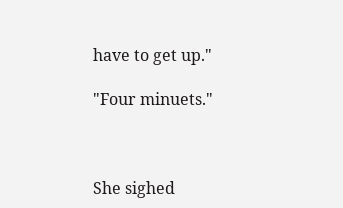have to get up."

"Four minuets."



She sighed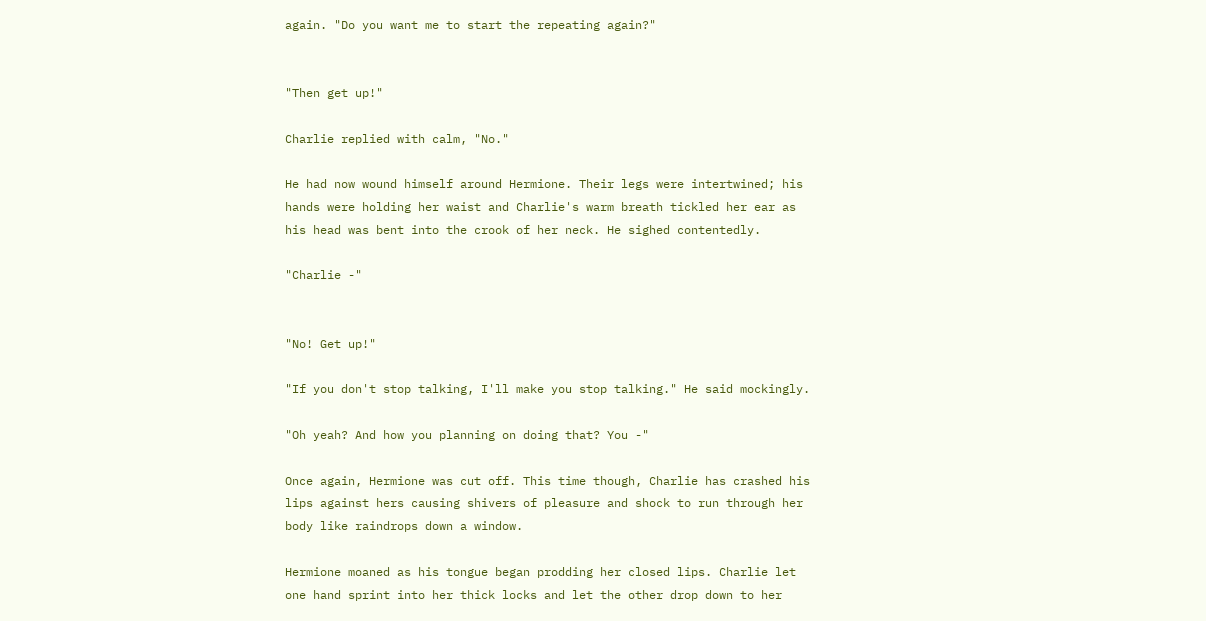again. "Do you want me to start the repeating again?"


"Then get up!"

Charlie replied with calm, "No."

He had now wound himself around Hermione. Their legs were intertwined; his hands were holding her waist and Charlie's warm breath tickled her ear as his head was bent into the crook of her neck. He sighed contentedly.

"Charlie -"


"No! Get up!"

"If you don't stop talking, I'll make you stop talking." He said mockingly.

"Oh yeah? And how you planning on doing that? You -"

Once again, Hermione was cut off. This time though, Charlie has crashed his lips against hers causing shivers of pleasure and shock to run through her body like raindrops down a window.

Hermione moaned as his tongue began prodding her closed lips. Charlie let one hand sprint into her thick locks and let the other drop down to her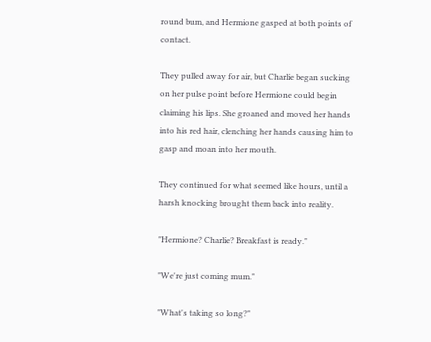round bum, and Hermione gasped at both points of contact.

They pulled away for air, but Charlie began sucking on her pulse point before Hermione could begin claiming his lips. She groaned and moved her hands into his red hair, clenching her hands causing him to gasp and moan into her mouth.

They continued for what seemed like hours, until a harsh knocking brought them back into reality.

"Hermione? Charlie? Breakfast is ready."

"We're just coming mum."

"What's taking so long?"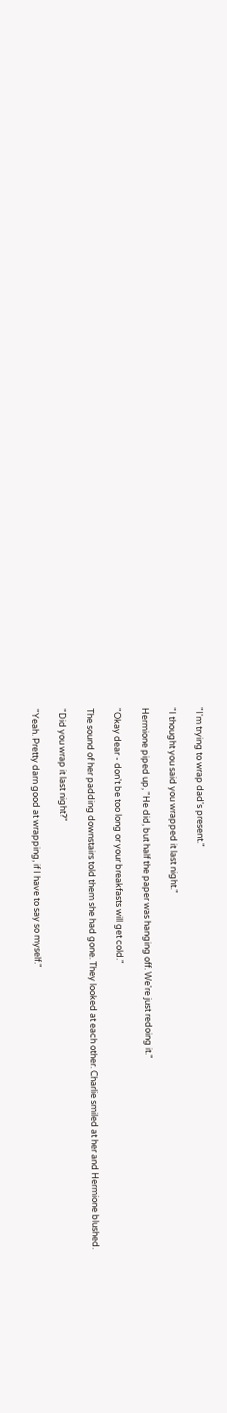"I'm trying to wrap dad's present."

"I thought you said you wrapped it last night."

Hermione piped up, "He did, but half the paper was hanging off. We're just redoing it."

"Okay dear - don't be too long or your breakfasts will get cold."

The sound of her padding downstairs told them she had gone. They looked at each other. Charlie smiled at her and Hermione blushed.

"Did you wrap it last night?"

"Yeah. Pretty darn good at wrapping, if I have to say so myself."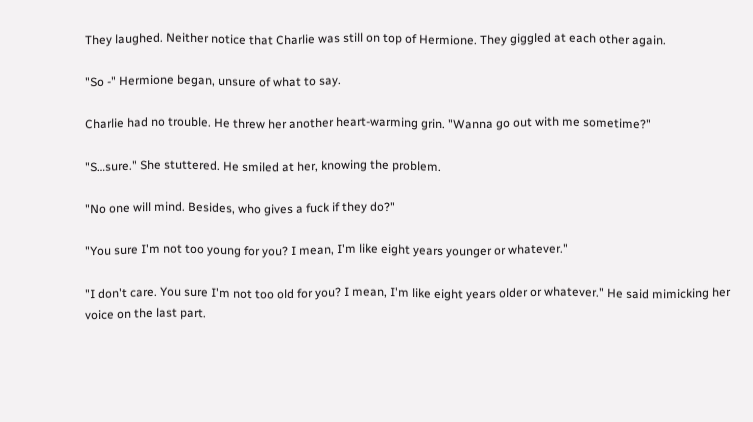They laughed. Neither notice that Charlie was still on top of Hermione. They giggled at each other again.

"So -" Hermione began, unsure of what to say.

Charlie had no trouble. He threw her another heart-warming grin. "Wanna go out with me sometime?"

"S…sure." She stuttered. He smiled at her, knowing the problem.

"No one will mind. Besides, who gives a fuck if they do?"

"You sure I'm not too young for you? I mean, I'm like eight years younger or whatever."

"I don't care. You sure I'm not too old for you? I mean, I'm like eight years older or whatever." He said mimicking her voice on the last part.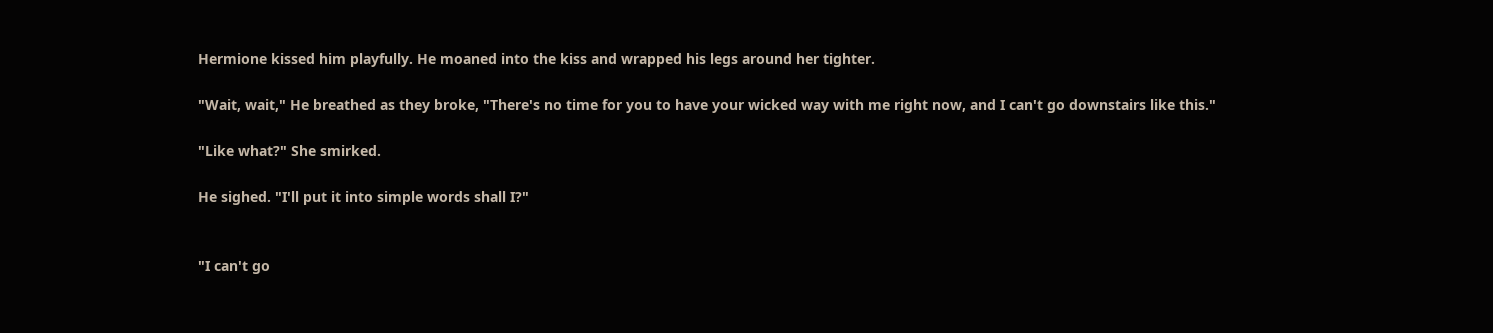Hermione kissed him playfully. He moaned into the kiss and wrapped his legs around her tighter.

"Wait, wait," He breathed as they broke, "There's no time for you to have your wicked way with me right now, and I can't go downstairs like this."

"Like what?" She smirked.

He sighed. "I'll put it into simple words shall I?"


"I can't go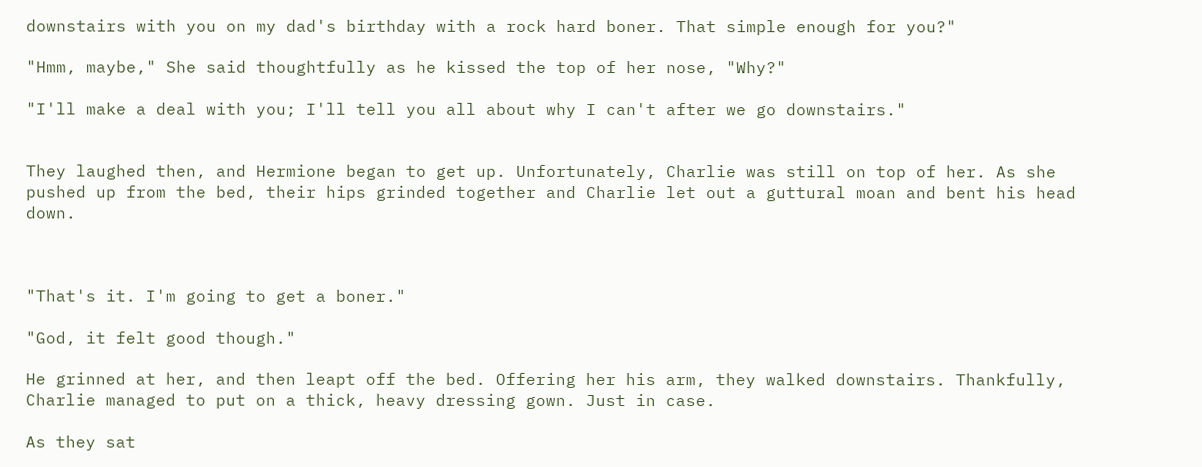downstairs with you on my dad's birthday with a rock hard boner. That simple enough for you?"

"Hmm, maybe," She said thoughtfully as he kissed the top of her nose, "Why?"

"I'll make a deal with you; I'll tell you all about why I can't after we go downstairs."


They laughed then, and Hermione began to get up. Unfortunately, Charlie was still on top of her. As she pushed up from the bed, their hips grinded together and Charlie let out a guttural moan and bent his head down.



"That's it. I'm going to get a boner."

"God, it felt good though."

He grinned at her, and then leapt off the bed. Offering her his arm, they walked downstairs. Thankfully, Charlie managed to put on a thick, heavy dressing gown. Just in case.

As they sat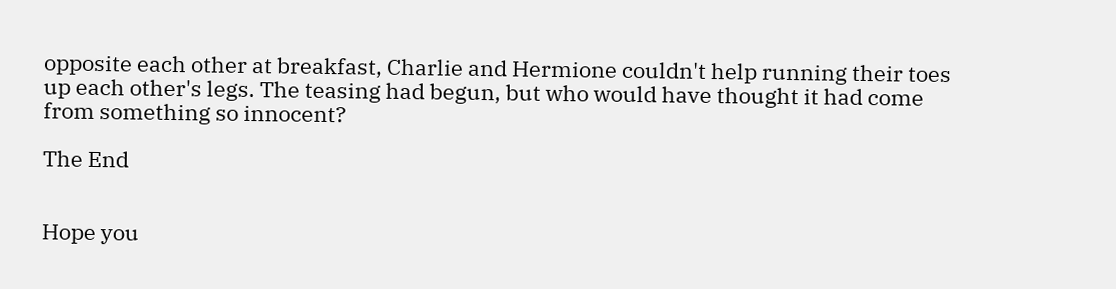opposite each other at breakfast, Charlie and Hermione couldn't help running their toes up each other's legs. The teasing had begun, but who would have thought it had come from something so innocent?

The End


Hope you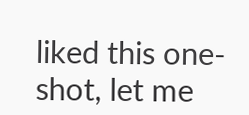liked this one-shot, let me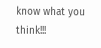know what you think!!!